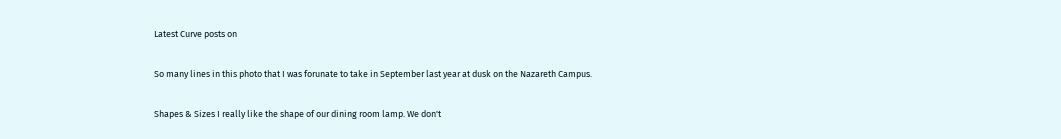Latest Curve posts on

So many lines in this photo that I was forunate to take in September last year at dusk on the Nazareth Campus.

Shapes & Sizes I really like the shape of our dining room lamp. We don't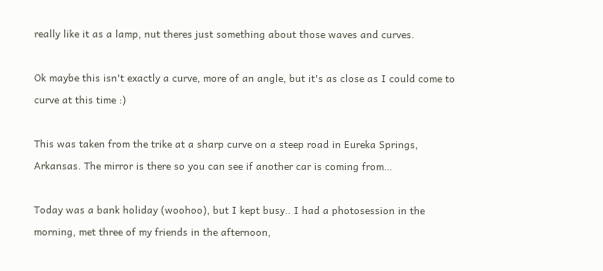really like it as a lamp, nut theres just something about those waves and curves.

Ok maybe this isn't exactly a curve, more of an angle, but it's as close as I could come to curve at this time :)

This was taken from the trike at a sharp curve on a steep road in Eureka Springs, Arkansas. The mirror is there so you can see if another car is coming from…

Today was a bank holiday (woohoo), but I kept busy.. I had a photosession in the morning, met three of my friends in the afternoon,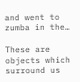and went to zumba in the…

These are objects which surround us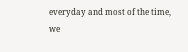everyday and most of the time, we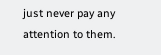just never pay any attention to them.